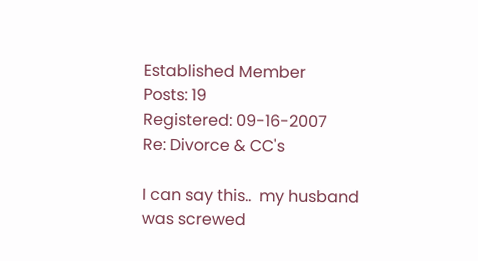Established Member
Posts: 19
Registered: 09-16-2007
Re: Divorce & CC's

I can say this..  my husband was screwed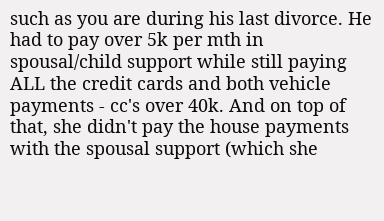such as you are during his last divorce. He had to pay over 5k per mth in spousal/child support while still paying ALL the credit cards and both vehicle payments - cc's over 40k. And on top of that, she didn't pay the house payments with the spousal support (which she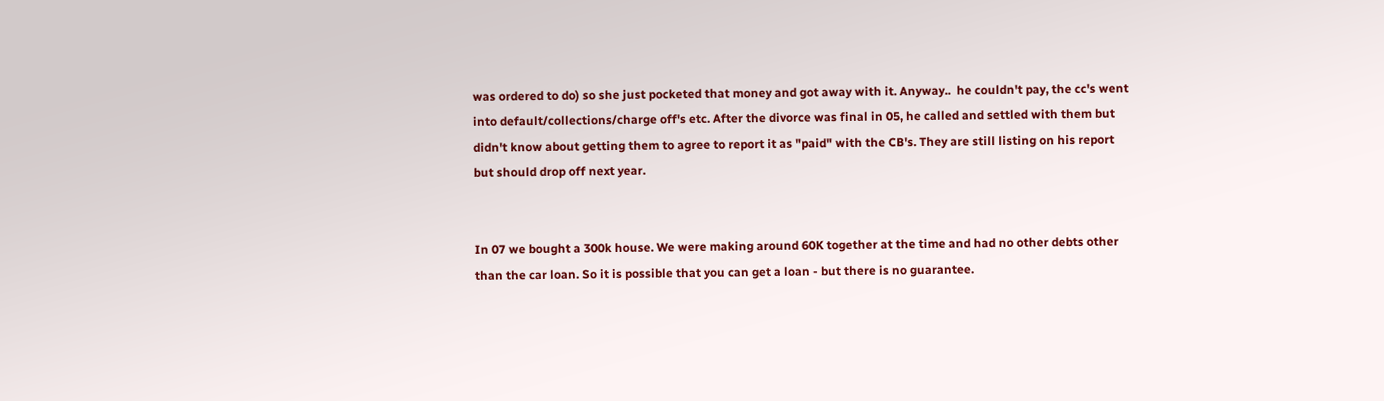was ordered to do) so she just pocketed that money and got away with it. Anyway..  he couldn't pay, the cc's went into default/collections/charge off's etc. After the divorce was final in 05, he called and settled with them but didn't know about getting them to agree to report it as "paid" with the CB's. They are still listing on his report but should drop off next year.


In 07 we bought a 300k house. We were making around 60K together at the time and had no other debts other than the car loan. So it is possible that you can get a loan - but there is no guarantee.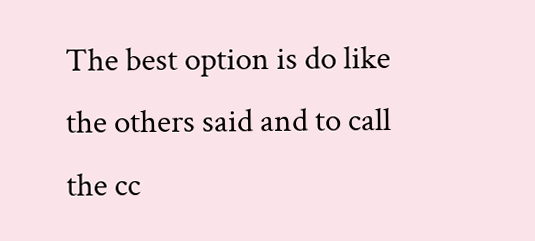The best option is do like the others said and to call the cc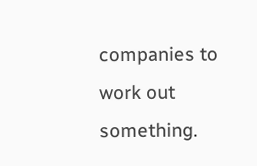companies to work out something.